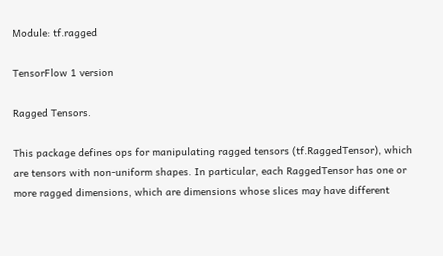Module: tf.ragged

TensorFlow 1 version

Ragged Tensors.

This package defines ops for manipulating ragged tensors (tf.RaggedTensor), which are tensors with non-uniform shapes. In particular, each RaggedTensor has one or more ragged dimensions, which are dimensions whose slices may have different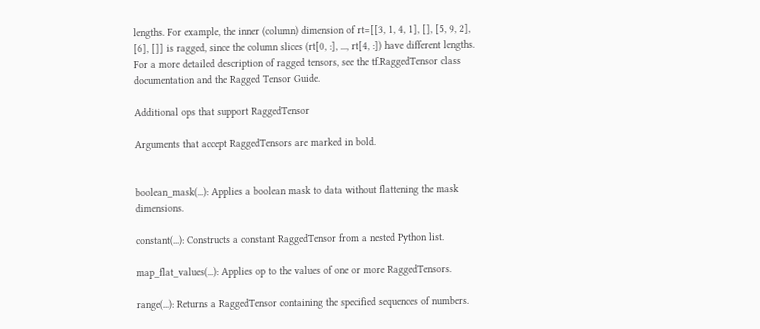lengths. For example, the inner (column) dimension of rt=[[3, 1, 4, 1], [], [5, 9, 2], [6], []] is ragged, since the column slices (rt[0, :], ..., rt[4, :]) have different lengths. For a more detailed description of ragged tensors, see the tf.RaggedTensor class documentation and the Ragged Tensor Guide.

Additional ops that support RaggedTensor

Arguments that accept RaggedTensors are marked in bold.


boolean_mask(...): Applies a boolean mask to data without flattening the mask dimensions.

constant(...): Constructs a constant RaggedTensor from a nested Python list.

map_flat_values(...): Applies op to the values of one or more RaggedTensors.

range(...): Returns a RaggedTensor containing the specified sequences of numbers.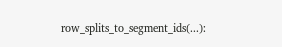row_splits_to_segment_ids(...):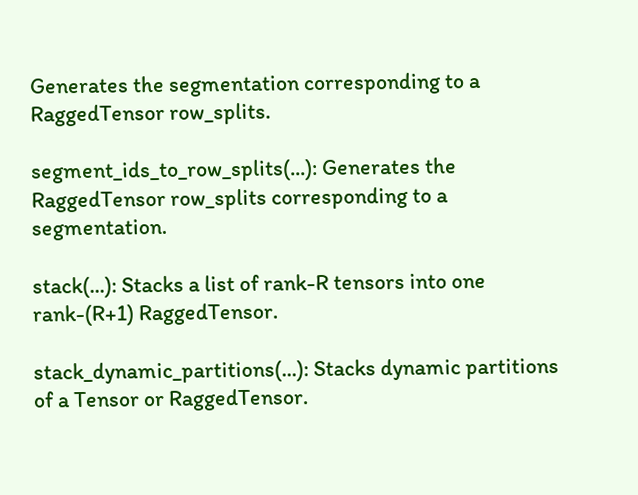Generates the segmentation corresponding to a RaggedTensor row_splits.

segment_ids_to_row_splits(...): Generates the RaggedTensor row_splits corresponding to a segmentation.

stack(...): Stacks a list of rank-R tensors into one rank-(R+1) RaggedTensor.

stack_dynamic_partitions(...): Stacks dynamic partitions of a Tensor or RaggedTensor.